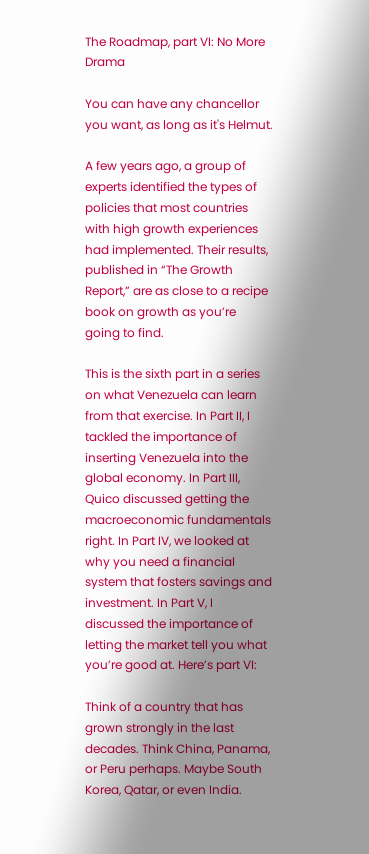The Roadmap, part VI: No More Drama

You can have any chancellor you want, as long as it's Helmut.

A few years ago, a group of experts identified the types of policies that most countries with high growth experiences had implemented. Their results, published in “The Growth Report,” are as close to a recipe book on growth as you’re going to find.

This is the sixth part in a series on what Venezuela can learn from that exercise. In Part II, I tackled the importance of inserting Venezuela into the global economy. In Part III, Quico discussed getting the macroeconomic fundamentals right. In Part IV, we looked at why you need a financial system that fosters savings and investment. In Part V, I discussed the importance of letting the market tell you what you’re good at. Here’s part VI:

Think of a country that has grown strongly in the last decades. Think China, Panama, or Peru perhaps. Maybe South Korea, Qatar, or even India.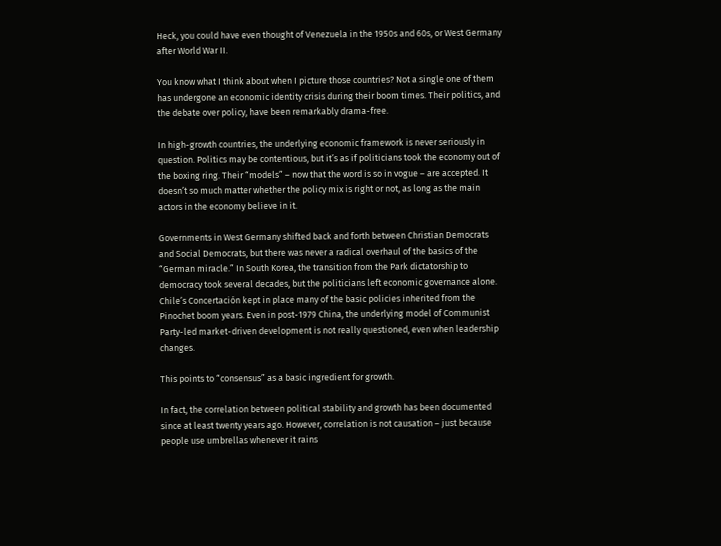Heck, you could have even thought of Venezuela in the 1950s and 60s, or West Germany after World War II.

You know what I think about when I picture those countries? Not a single one of them has undergone an economic identity crisis during their boom times. Their politics, and the debate over policy, have been remarkably drama-free.

In high-growth countries, the underlying economic framework is never seriously in question. Politics may be contentious, but it’s as if politicians took the economy out of the boxing ring. Their “models” – now that the word is so in vogue – are accepted. It doesn’t so much matter whether the policy mix is right or not, as long as the main actors in the economy believe in it.

Governments in West Germany shifted back and forth between Christian Democrats and Social Democrats, but there was never a radical overhaul of the basics of the “German miracle.” In South Korea, the transition from the Park dictatorship to democracy took several decades, but the politicians left economic governance alone. Chile’s Concertación kept in place many of the basic policies inherited from the Pinochet boom years. Even in post-1979 China, the underlying model of Communist Party-led market-driven development is not really questioned, even when leadership changes.

This points to “consensus” as a basic ingredient for growth.

In fact, the correlation between political stability and growth has been documented since at least twenty years ago. However, correlation is not causation – just because people use umbrellas whenever it rains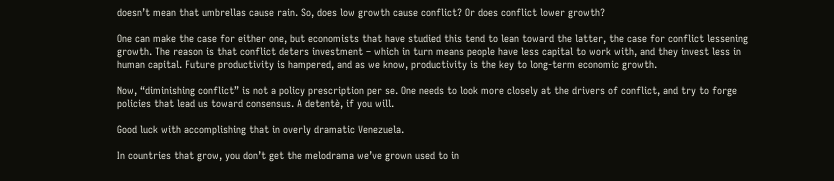doesn’t mean that umbrellas cause rain. So, does low growth cause conflict? Or does conflict lower growth?

One can make the case for either one, but economists that have studied this tend to lean toward the latter, the case for conflict lessening growth. The reason is that conflict deters investment – which in turn means people have less capital to work with, and they invest less in human capital. Future productivity is hampered, and as we know, productivity is the key to long-term economic growth.

Now, “diminishing conflict” is not a policy prescription per se. One needs to look more closely at the drivers of conflict, and try to forge policies that lead us toward consensus. A detentè, if you will.

Good luck with accomplishing that in overly dramatic Venezuela.

In countries that grow, you don’t get the melodrama we’ve grown used to in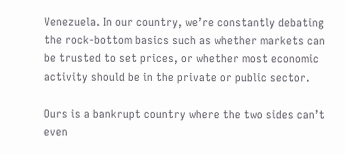Venezuela. In our country, we’re constantly debating the rock-bottom basics such as whether markets can be trusted to set prices, or whether most economic activity should be in the private or public sector.

Ours is a bankrupt country where the two sides can’t even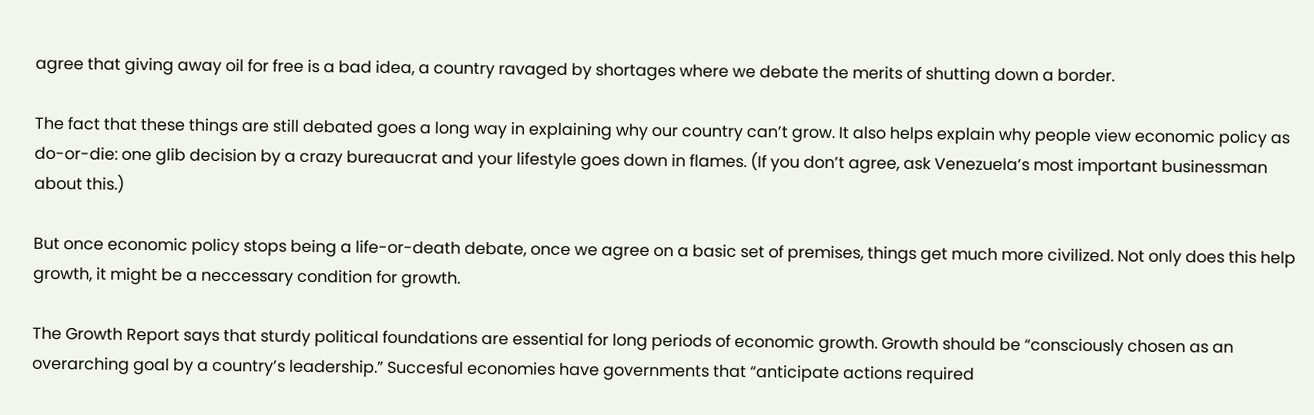agree that giving away oil for free is a bad idea, a country ravaged by shortages where we debate the merits of shutting down a border.

The fact that these things are still debated goes a long way in explaining why our country can’t grow. It also helps explain why people view economic policy as do-or-die: one glib decision by a crazy bureaucrat and your lifestyle goes down in flames. (If you don’t agree, ask Venezuela’s most important businessman about this.)

But once economic policy stops being a life-or-death debate, once we agree on a basic set of premises, things get much more civilized. Not only does this help growth, it might be a neccessary condition for growth.

The Growth Report says that sturdy political foundations are essential for long periods of economic growth. Growth should be “consciously chosen as an overarching goal by a country’s leadership.” Succesful economies have governments that “anticipate actions required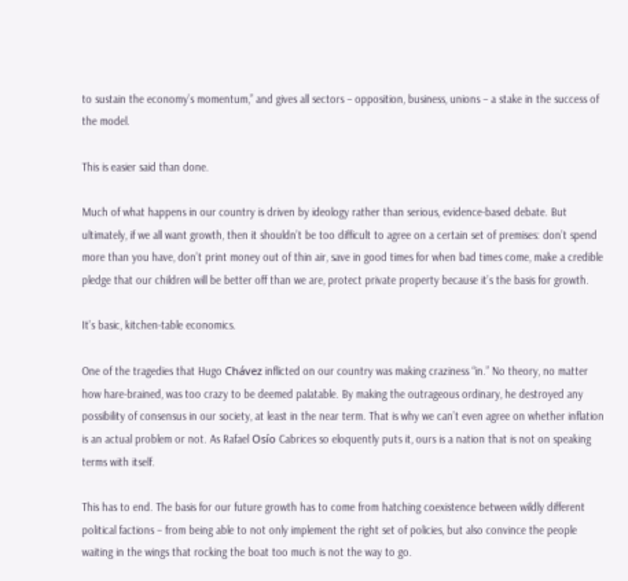to sustain the economy’s momentum,” and gives all sectors – opposition, business, unions – a stake in the success of the model.

This is easier said than done.

Much of what happens in our country is driven by ideology rather than serious, evidence-based debate. But ultimately, if we all want growth, then it shouldn’t be too difficult to agree on a certain set of premises: don’t spend more than you have, don’t print money out of thin air, save in good times for when bad times come, make a credible pledge that our children will be better off than we are, protect private property because it’s the basis for growth.

It’s basic, kitchen-table economics.

One of the tragedies that Hugo Chávez inflicted on our country was making craziness “in.” No theory, no matter how hare-brained, was too crazy to be deemed palatable. By making the outrageous ordinary, he destroyed any possibility of consensus in our society, at least in the near term. That is why we can’t even agree on whether inflation is an actual problem or not. As Rafael Osío Cabrices so eloquently puts it, ours is a nation that is not on speaking terms with itself.

This has to end. The basis for our future growth has to come from hatching coexistence between wildly different political factions – from being able to not only implement the right set of policies, but also convince the people waiting in the wings that rocking the boat too much is not the way to go.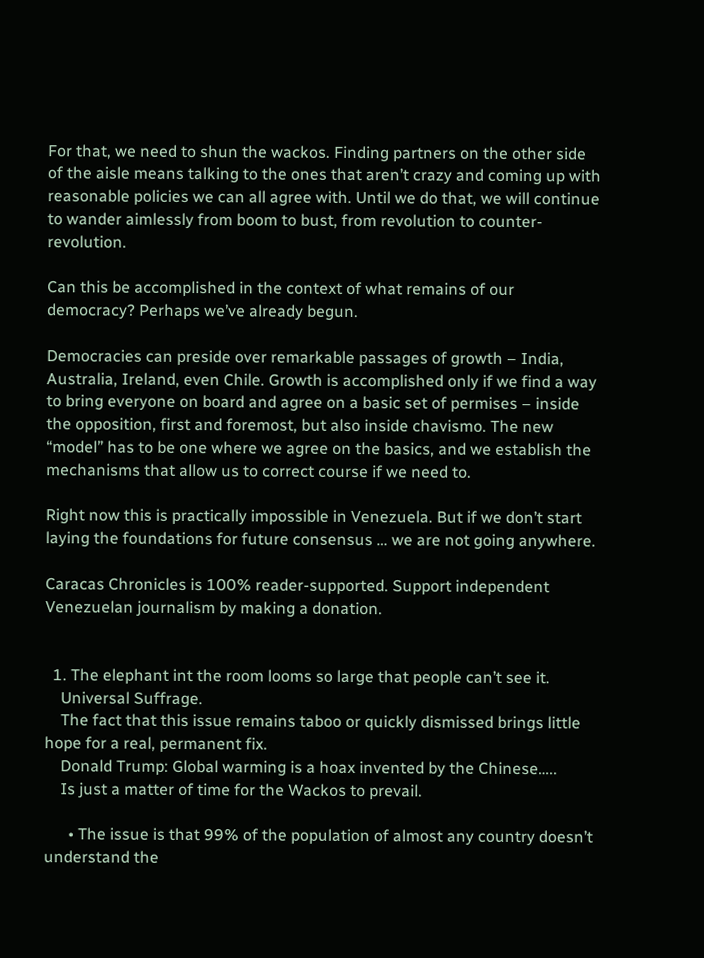For that, we need to shun the wackos. Finding partners on the other side of the aisle means talking to the ones that aren’t crazy and coming up with reasonable policies we can all agree with. Until we do that, we will continue to wander aimlessly from boom to bust, from revolution to counter-revolution.

Can this be accomplished in the context of what remains of our democracy? Perhaps we’ve already begun.

Democracies can preside over remarkable passages of growth – India, Australia, Ireland, even Chile. Growth is accomplished only if we find a way to bring everyone on board and agree on a basic set of permises – inside the opposition, first and foremost, but also inside chavismo. The new “model” has to be one where we agree on the basics, and we establish the mechanisms that allow us to correct course if we need to.

Right now this is practically impossible in Venezuela. But if we don’t start laying the foundations for future consensus … we are not going anywhere.

Caracas Chronicles is 100% reader-supported. Support independent Venezuelan journalism by making a donation.


  1. The elephant int the room looms so large that people can’t see it.
    Universal Suffrage.
    The fact that this issue remains taboo or quickly dismissed brings little hope for a real, permanent fix.
    Donald Trump: Global warming is a hoax invented by the Chinese…..
    Is just a matter of time for the Wackos to prevail.

      • The issue is that 99% of the population of almost any country doesn’t understand the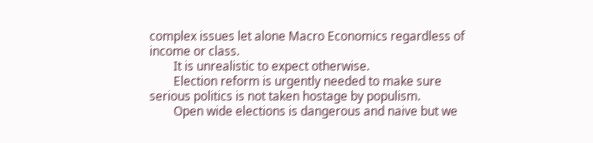complex issues let alone Macro Economics regardless of income or class.
        It is unrealistic to expect otherwise.
        Election reform is urgently needed to make sure serious politics is not taken hostage by populism.
        Open wide elections is dangerous and naive but we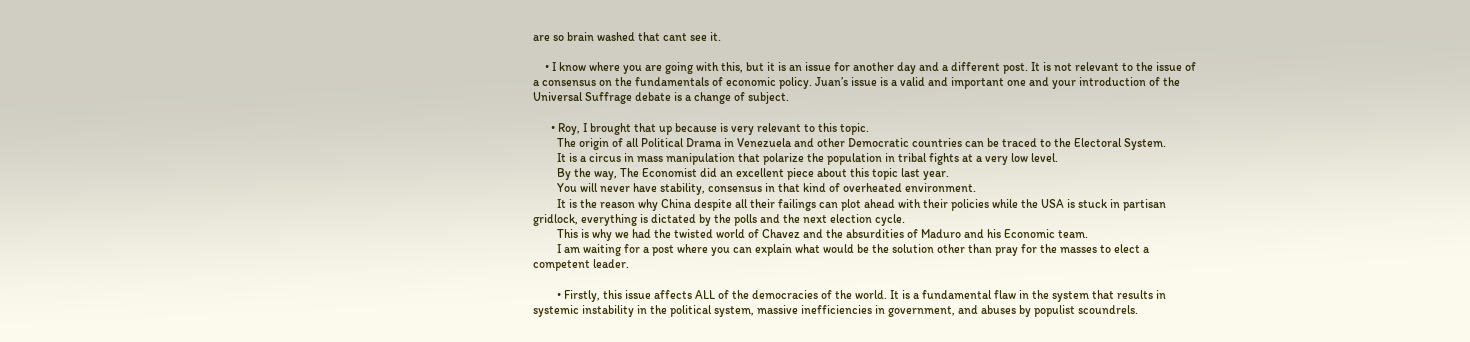are so brain washed that cant see it.

    • I know where you are going with this, but it is an issue for another day and a different post. It is not relevant to the issue of a consensus on the fundamentals of economic policy. Juan’s issue is a valid and important one and your introduction of the Universal Suffrage debate is a change of subject.

      • Roy, I brought that up because is very relevant to this topic.
        The origin of all Political Drama in Venezuela and other Democratic countries can be traced to the Electoral System.
        It is a circus in mass manipulation that polarize the population in tribal fights at a very low level.
        By the way, The Economist did an excellent piece about this topic last year.
        You will never have stability, consensus in that kind of overheated environment.
        It is the reason why China despite all their failings can plot ahead with their policies while the USA is stuck in partisan gridlock, everything is dictated by the polls and the next election cycle.
        This is why we had the twisted world of Chavez and the absurdities of Maduro and his Economic team.
        I am waiting for a post where you can explain what would be the solution other than pray for the masses to elect a competent leader.

        • Firstly, this issue affects ALL of the democracies of the world. It is a fundamental flaw in the system that results in systemic instability in the political system, massive inefficiencies in government, and abuses by populist scoundrels.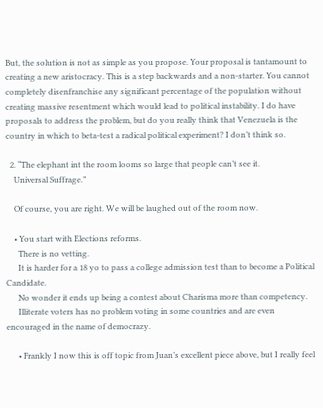But, the solution is not as simple as you propose. Your proposal is tantamount to creating a new aristocracy. This is a step backwards and a non-starter. You cannot completely disenfranchise any significant percentage of the population without creating massive resentment which would lead to political instability. I do have proposals to address the problem, but do you really think that Venezuela is the country in which to beta-test a radical political experiment? I don’t think so.

  2. “The elephant int the room looms so large that people can’t see it.
    Universal Suffrage.”

    Of course, you are right. We will be laughed out of the room now.

    • You start with Elections reforms.
      There is no vetting.
      It is harder for a 18 yo to pass a college admission test than to become a Political Candidate.
      No wonder it ends up being a contest about Charisma more than competency.
      Illiterate voters has no problem voting in some countries and are even encouraged in the name of democrazy.

      • Frankly I now this is off topic from Juan’s excellent piece above, but I really feel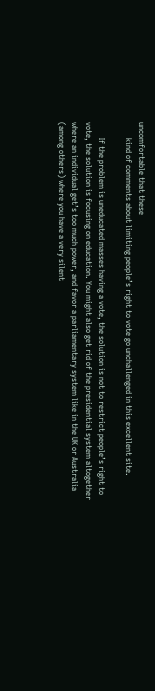uncomfortable that these
        kind of comments about limiting people’s right to vote go unchallenged in this excellent site.

        If the problem is uneducated masses having a vote, the solution is not to restrict people’s right to vote, the solution is focusing on education. You might also get rid of the presidential system altogether where an individual get’s too much power, and favor a parliamentary system like in the UK or Australia (among others) where you have a very silent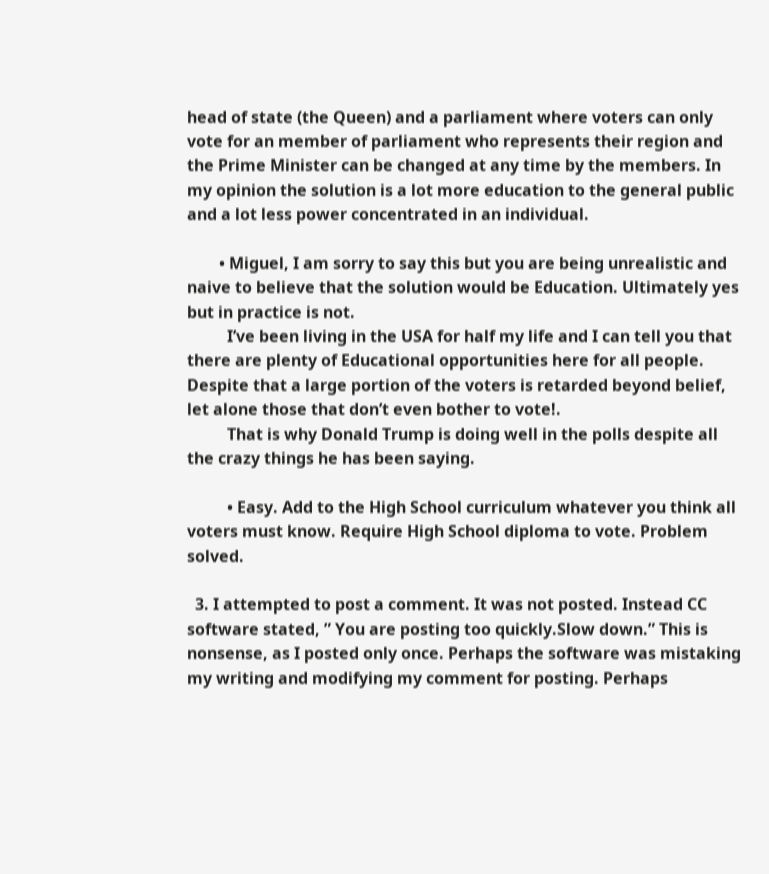head of state (the Queen) and a parliament where voters can only vote for an member of parliament who represents their region and the Prime Minister can be changed at any time by the members. In my opinion the solution is a lot more education to the general public and a lot less power concentrated in an individual.

        • Miguel, I am sorry to say this but you are being unrealistic and naive to believe that the solution would be Education. Ultimately yes but in practice is not.
          I’ve been living in the USA for half my life and I can tell you that there are plenty of Educational opportunities here for all people. Despite that a large portion of the voters is retarded beyond belief, let alone those that don’t even bother to vote!.
          That is why Donald Trump is doing well in the polls despite all the crazy things he has been saying.

          • Easy. Add to the High School curriculum whatever you think all voters must know. Require High School diploma to vote. Problem solved.

  3. I attempted to post a comment. It was not posted. Instead CC software stated, ” You are posting too quickly.Slow down.” This is nonsense, as I posted only once. Perhaps the software was mistaking my writing and modifying my comment for posting. Perhaps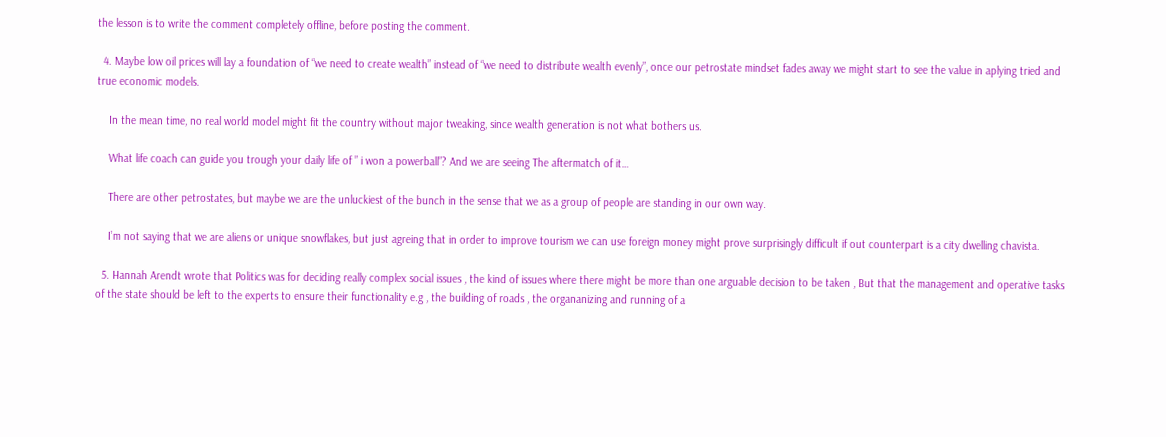the lesson is to write the comment completely offline, before posting the comment.

  4. Maybe low oil prices will lay a foundation of “we need to create wealth” instead of “we need to distribute wealth evenly”, once our petrostate mindset fades away we might start to see the value in aplying tried and true economic models.

    In the mean time, no real world model might fit the country without major tweaking, since wealth generation is not what bothers us.

    What life coach can guide you trough your daily life of ” i won a powerball”? And we are seeing The aftermatch of it…

    There are other petrostates, but maybe we are the unluckiest of the bunch in the sense that we as a group of people are standing in our own way.

    I’m not saying that we are aliens or unique snowflakes, but just agreing that in order to improve tourism we can use foreign money might prove surprisingly difficult if out counterpart is a city dwelling chavista.

  5. Hannah Arendt wrote that Politics was for deciding really complex social issues , the kind of issues where there might be more than one arguable decision to be taken , But that the management and operative tasks of the state should be left to the experts to ensure their functionality e.g , the building of roads , the organanizing and running of a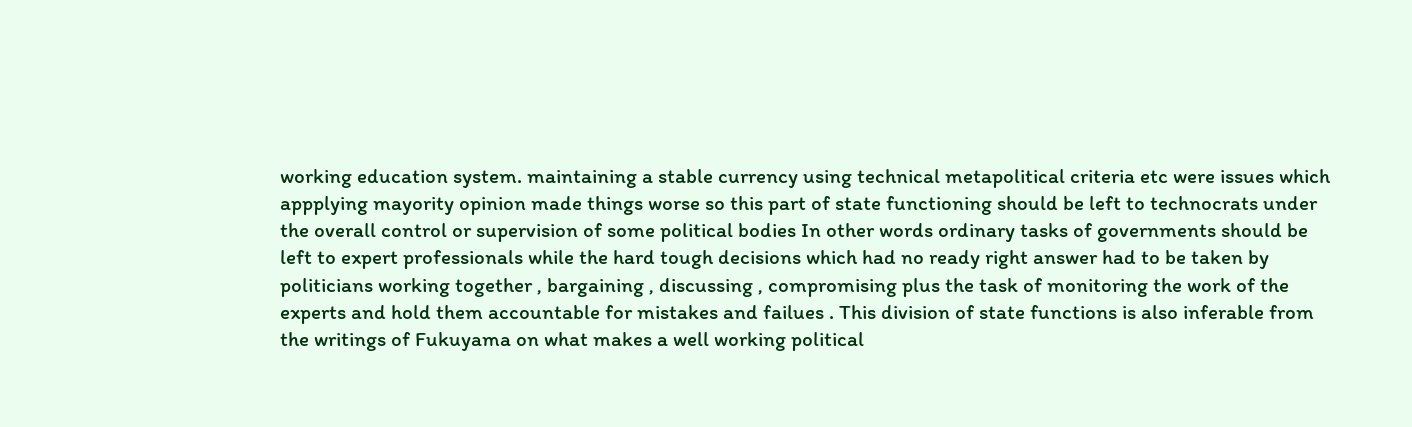working education system. maintaining a stable currency using technical metapolitical criteria etc were issues which appplying mayority opinion made things worse so this part of state functioning should be left to technocrats under the overall control or supervision of some political bodies In other words ordinary tasks of governments should be left to expert professionals while the hard tough decisions which had no ready right answer had to be taken by politicians working together , bargaining , discussing , compromising plus the task of monitoring the work of the experts and hold them accountable for mistakes and failues . This division of state functions is also inferable from the writings of Fukuyama on what makes a well working political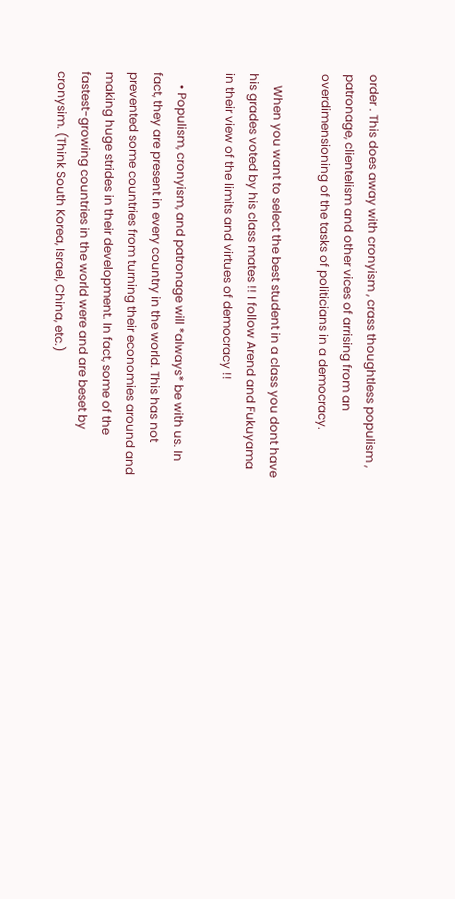order . This does away with cronyism , crass thoughtless populism , patronage, clientelism and other vices of arrising from an overdimensioning of the tasks of politicians in a democracy.

    When you want to select the best student in a class you dont have his grades voted by his class mates !! I follow Arend and Fukuyama in their view of the limits and virtues of democracy !!

    • Populism, cronyism, and patronage will *always* be with us. In fact, they are present in every country in the world. This has not prevented some countries from turning their economies around and making huge strides in their development. In fact, some of the fastest-growing countries in the world were and are beset by cronysim. (Think South Korea, Israel, China, etc.)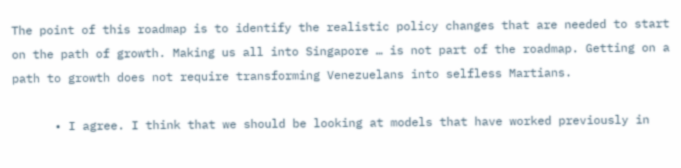The point of this roadmap is to identify the realistic policy changes that are needed to start on the path of growth. Making us all into Singapore … is not part of the roadmap. Getting on a path to growth does not require transforming Venezuelans into selfless Martians.

      • I agree. I think that we should be looking at models that have worked previously in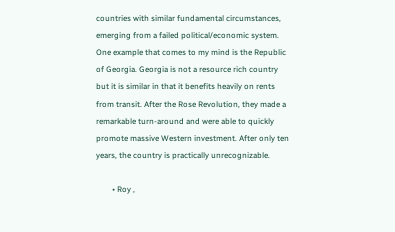countries with similar fundamental circumstances, emerging from a failed political/economic system. One example that comes to my mind is the Republic of Georgia. Georgia is not a resource rich country but it is similar in that it benefits heavily on rents from transit. After the Rose Revolution, they made a remarkable turn-around and were able to quickly promote massive Western investment. After only ten years, the country is practically unrecognizable.

        • Roy ,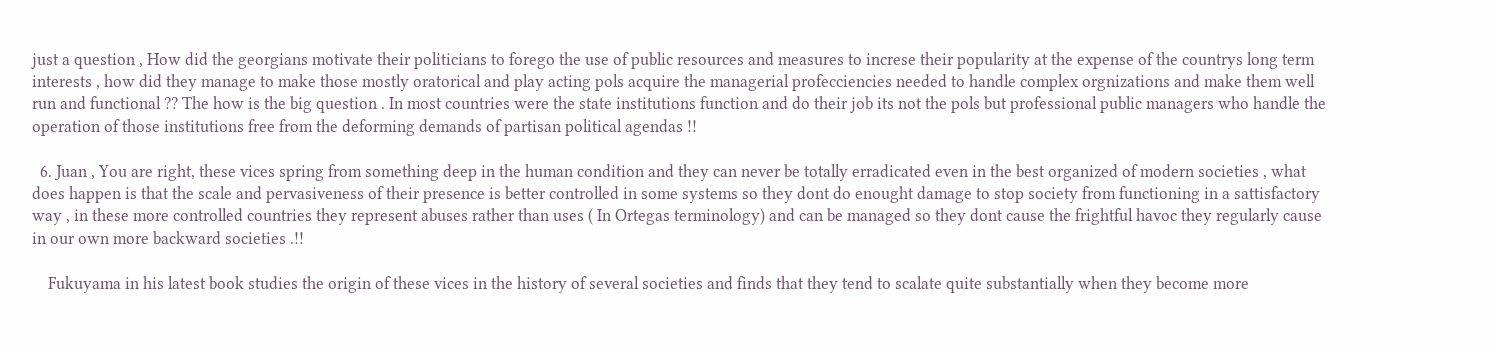just a question , How did the georgians motivate their politicians to forego the use of public resources and measures to increse their popularity at the expense of the countrys long term interests , how did they manage to make those mostly oratorical and play acting pols acquire the managerial profecciencies needed to handle complex orgnizations and make them well run and functional ?? The how is the big question . In most countries were the state institutions function and do their job its not the pols but professional public managers who handle the operation of those institutions free from the deforming demands of partisan political agendas !!

  6. Juan , You are right, these vices spring from something deep in the human condition and they can never be totally erradicated even in the best organized of modern societies , what does happen is that the scale and pervasiveness of their presence is better controlled in some systems so they dont do enought damage to stop society from functioning in a sattisfactory way , in these more controlled countries they represent abuses rather than uses ( In Ortegas terminology) and can be managed so they dont cause the frightful havoc they regularly cause in our own more backward societies .!!

    Fukuyama in his latest book studies the origin of these vices in the history of several societies and finds that they tend to scalate quite substantially when they become more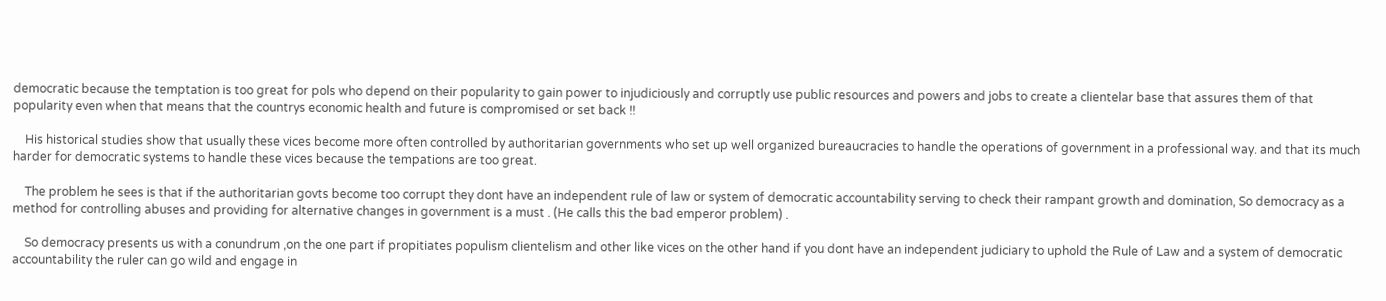democratic because the temptation is too great for pols who depend on their popularity to gain power to injudiciously and corruptly use public resources and powers and jobs to create a clientelar base that assures them of that popularity even when that means that the countrys economic health and future is compromised or set back !!

    His historical studies show that usually these vices become more often controlled by authoritarian governments who set up well organized bureaucracies to handle the operations of government in a professional way. and that its much harder for democratic systems to handle these vices because the tempations are too great.

    The problem he sees is that if the authoritarian govts become too corrupt they dont have an independent rule of law or system of democratic accountability serving to check their rampant growth and domination, So democracy as a method for controlling abuses and providing for alternative changes in government is a must . (He calls this the bad emperor problem) .

    So democracy presents us with a conundrum ,on the one part if propitiates populism clientelism and other like vices on the other hand if you dont have an independent judiciary to uphold the Rule of Law and a system of democratic accountability the ruler can go wild and engage in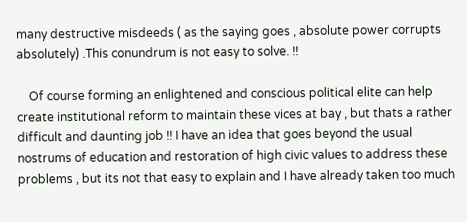many destructive misdeeds ( as the saying goes , absolute power corrupts absolutely) .This conundrum is not easy to solve. !!

    Of course forming an enlightened and conscious political elite can help create institutional reform to maintain these vices at bay , but thats a rather difficult and daunting job !! I have an idea that goes beyond the usual nostrums of education and restoration of high civic values to address these problems , but its not that easy to explain and I have already taken too much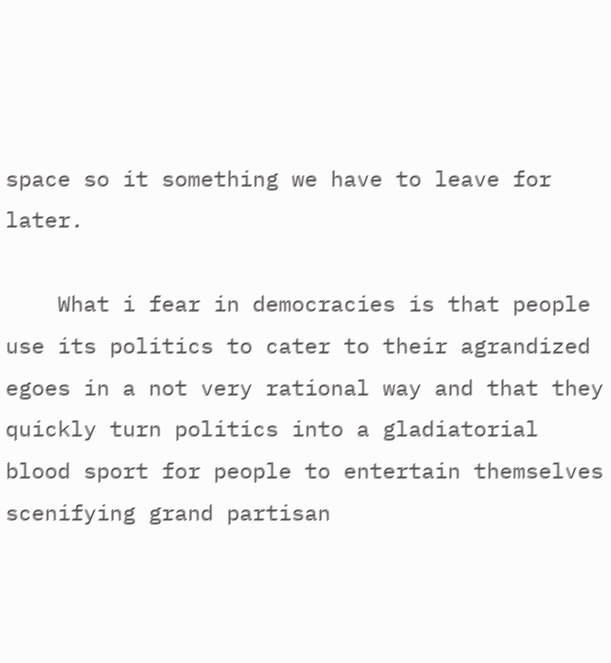space so it something we have to leave for later.

    What i fear in democracies is that people use its politics to cater to their agrandized egoes in a not very rational way and that they quickly turn politics into a gladiatorial blood sport for people to entertain themselves scenifying grand partisan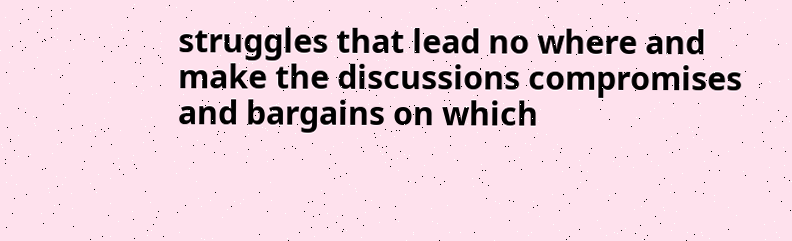struggles that lead no where and make the discussions compromises and bargains on which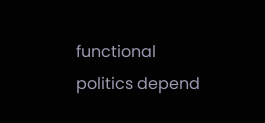functional politics depend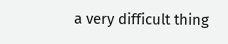a very difficult thing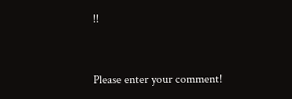!!


Please enter your comment!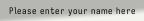Please enter your name here